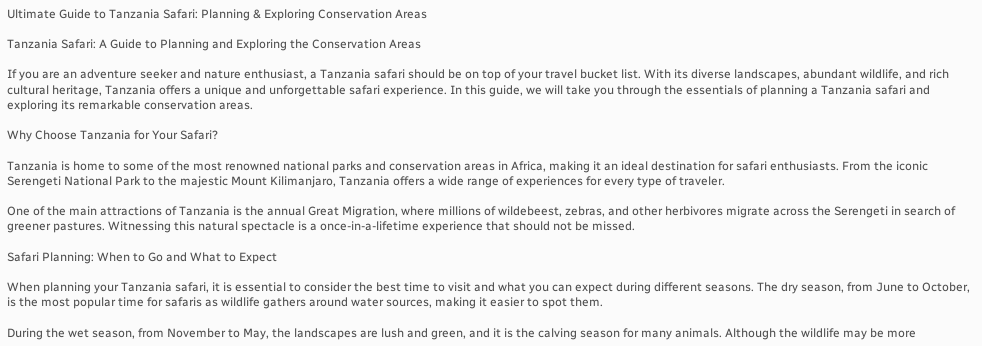Ultimate Guide to Tanzania Safari: Planning & Exploring Conservation Areas

Tanzania Safari: A Guide to Planning and Exploring the Conservation Areas

If you are an adventure seeker and nature enthusiast, a Tanzania safari should be on top of your travel bucket list. With its diverse landscapes, abundant wildlife, and rich cultural heritage, Tanzania offers a unique and unforgettable safari experience. In this guide, we will take you through the essentials of planning a Tanzania safari and exploring its remarkable conservation areas.

Why Choose Tanzania for Your Safari?

Tanzania is home to some of the most renowned national parks and conservation areas in Africa, making it an ideal destination for safari enthusiasts. From the iconic Serengeti National Park to the majestic Mount Kilimanjaro, Tanzania offers a wide range of experiences for every type of traveler.

One of the main attractions of Tanzania is the annual Great Migration, where millions of wildebeest, zebras, and other herbivores migrate across the Serengeti in search of greener pastures. Witnessing this natural spectacle is a once-in-a-lifetime experience that should not be missed.

Safari Planning: When to Go and What to Expect

When planning your Tanzania safari, it is essential to consider the best time to visit and what you can expect during different seasons. The dry season, from June to October, is the most popular time for safaris as wildlife gathers around water sources, making it easier to spot them.

During the wet season, from November to May, the landscapes are lush and green, and it is the calving season for many animals. Although the wildlife may be more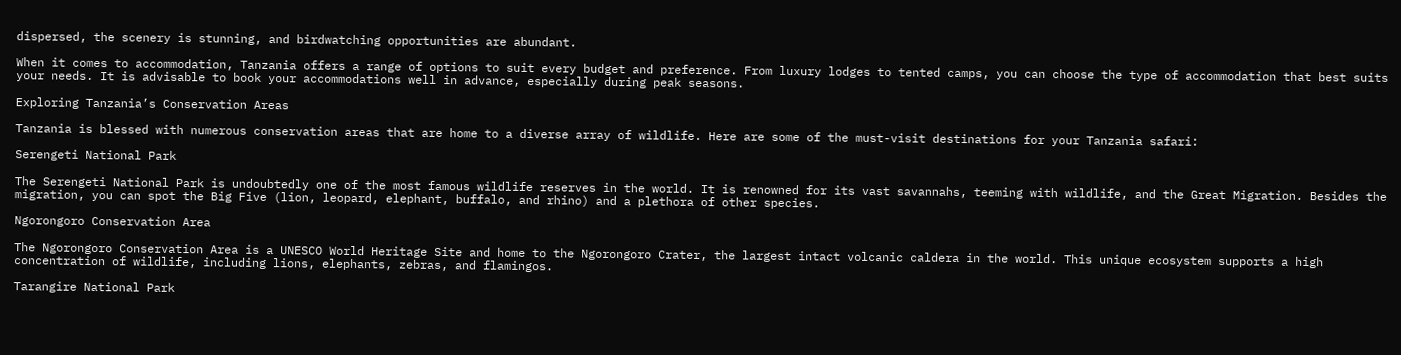dispersed, the scenery is stunning, and birdwatching opportunities are abundant.

When it comes to accommodation, Tanzania offers a range of options to suit every budget and preference. From luxury lodges to tented camps, you can choose the type of accommodation that best suits your needs. It is advisable to book your accommodations well in advance, especially during peak seasons.

Exploring Tanzania’s Conservation Areas

Tanzania is blessed with numerous conservation areas that are home to a diverse array of wildlife. Here are some of the must-visit destinations for your Tanzania safari:

Serengeti National Park

The Serengeti National Park is undoubtedly one of the most famous wildlife reserves in the world. It is renowned for its vast savannahs, teeming with wildlife, and the Great Migration. Besides the migration, you can spot the Big Five (lion, leopard, elephant, buffalo, and rhino) and a plethora of other species.

Ngorongoro Conservation Area

The Ngorongoro Conservation Area is a UNESCO World Heritage Site and home to the Ngorongoro Crater, the largest intact volcanic caldera in the world. This unique ecosystem supports a high concentration of wildlife, including lions, elephants, zebras, and flamingos.

Tarangire National Park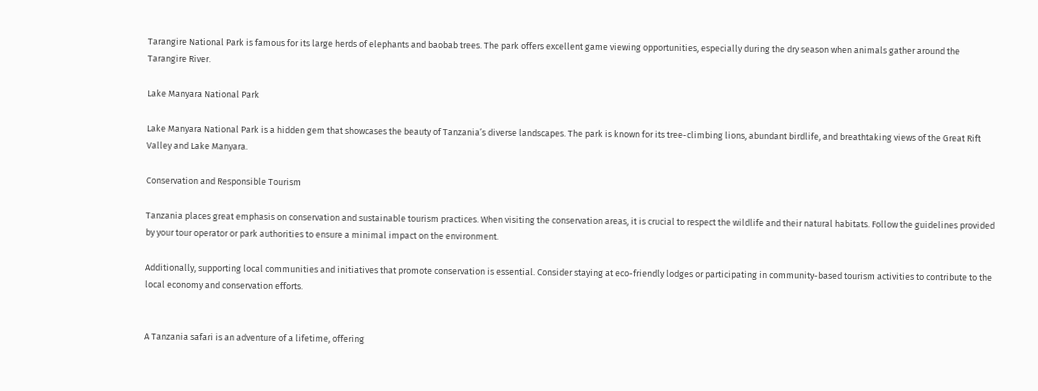Tarangire National Park is famous for its large herds of elephants and baobab trees. The park offers excellent game viewing opportunities, especially during the dry season when animals gather around the Tarangire River.

Lake Manyara National Park

Lake Manyara National Park is a hidden gem that showcases the beauty of Tanzania’s diverse landscapes. The park is known for its tree-climbing lions, abundant birdlife, and breathtaking views of the Great Rift Valley and Lake Manyara.

Conservation and Responsible Tourism

Tanzania places great emphasis on conservation and sustainable tourism practices. When visiting the conservation areas, it is crucial to respect the wildlife and their natural habitats. Follow the guidelines provided by your tour operator or park authorities to ensure a minimal impact on the environment.

Additionally, supporting local communities and initiatives that promote conservation is essential. Consider staying at eco-friendly lodges or participating in community-based tourism activities to contribute to the local economy and conservation efforts.


A Tanzania safari is an adventure of a lifetime, offering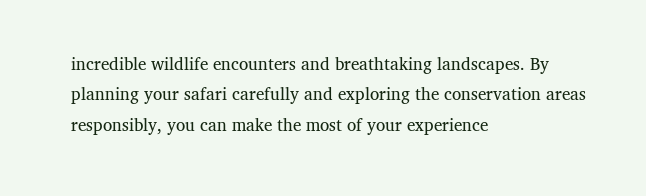incredible wildlife encounters and breathtaking landscapes. By planning your safari carefully and exploring the conservation areas responsibly, you can make the most of your experience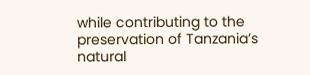while contributing to the preservation of Tanzania’s natural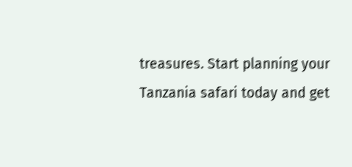treasures. Start planning your Tanzania safari today and get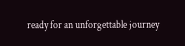ready for an unforgettable journey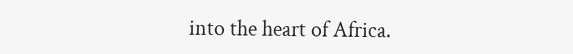into the heart of Africa.